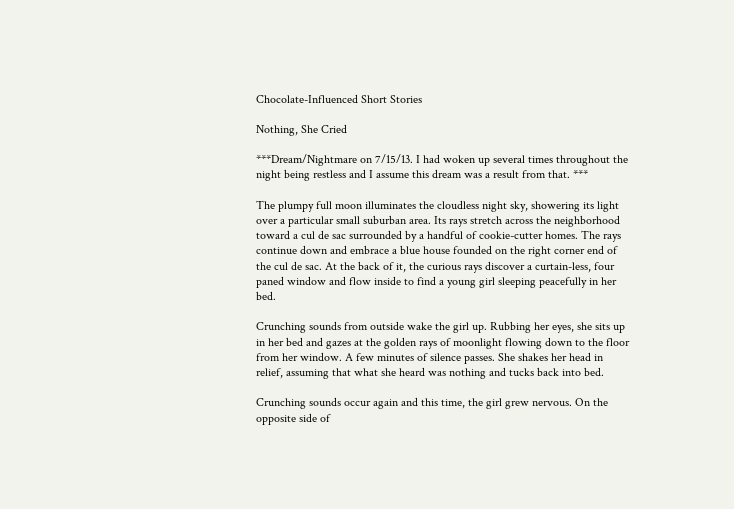Chocolate-Influenced Short Stories

Nothing, She Cried

***Dream/Nightmare on 7/15/13. I had woken up several times throughout the night being restless and I assume this dream was a result from that. ***

The plumpy full moon illuminates the cloudless night sky, showering its light over a particular small suburban area. Its rays stretch across the neighborhood toward a cul de sac surrounded by a handful of cookie-cutter homes. The rays continue down and embrace a blue house founded on the right corner end of the cul de sac. At the back of it, the curious rays discover a curtain-less, four paned window and flow inside to find a young girl sleeping peacefully in her bed.

Crunching sounds from outside wake the girl up. Rubbing her eyes, she sits up in her bed and gazes at the golden rays of moonlight flowing down to the floor from her window. A few minutes of silence passes. She shakes her head in relief, assuming that what she heard was nothing and tucks back into bed.

Crunching sounds occur again and this time, the girl grew nervous. On the opposite side of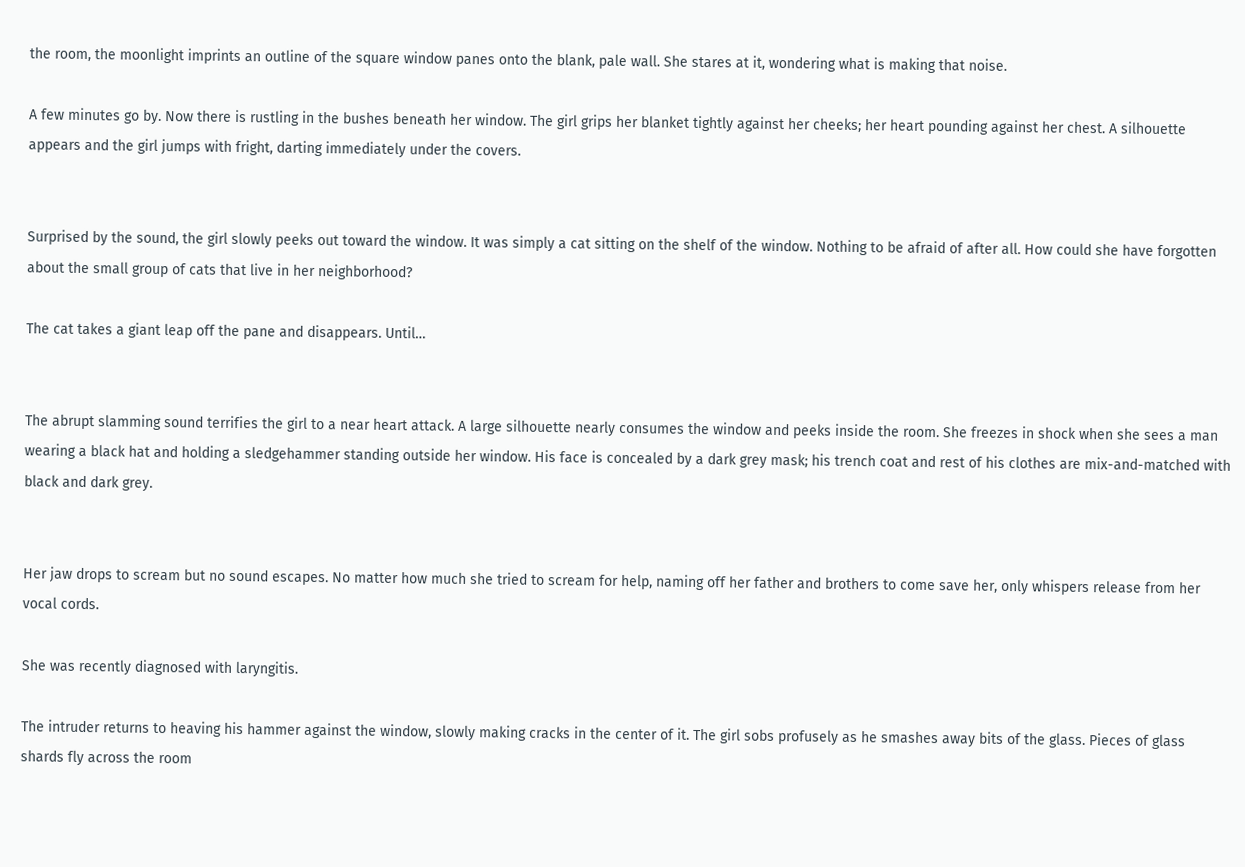the room, the moonlight imprints an outline of the square window panes onto the blank, pale wall. She stares at it, wondering what is making that noise.

A few minutes go by. Now there is rustling in the bushes beneath her window. The girl grips her blanket tightly against her cheeks; her heart pounding against her chest. A silhouette appears and the girl jumps with fright, darting immediately under the covers.


Surprised by the sound, the girl slowly peeks out toward the window. It was simply a cat sitting on the shelf of the window. Nothing to be afraid of after all. How could she have forgotten about the small group of cats that live in her neighborhood?

The cat takes a giant leap off the pane and disappears. Until…


The abrupt slamming sound terrifies the girl to a near heart attack. A large silhouette nearly consumes the window and peeks inside the room. She freezes in shock when she sees a man wearing a black hat and holding a sledgehammer standing outside her window. His face is concealed by a dark grey mask; his trench coat and rest of his clothes are mix-and-matched with black and dark grey.


Her jaw drops to scream but no sound escapes. No matter how much she tried to scream for help, naming off her father and brothers to come save her, only whispers release from her vocal cords.

She was recently diagnosed with laryngitis.

The intruder returns to heaving his hammer against the window, slowly making cracks in the center of it. The girl sobs profusely as he smashes away bits of the glass. Pieces of glass shards fly across the room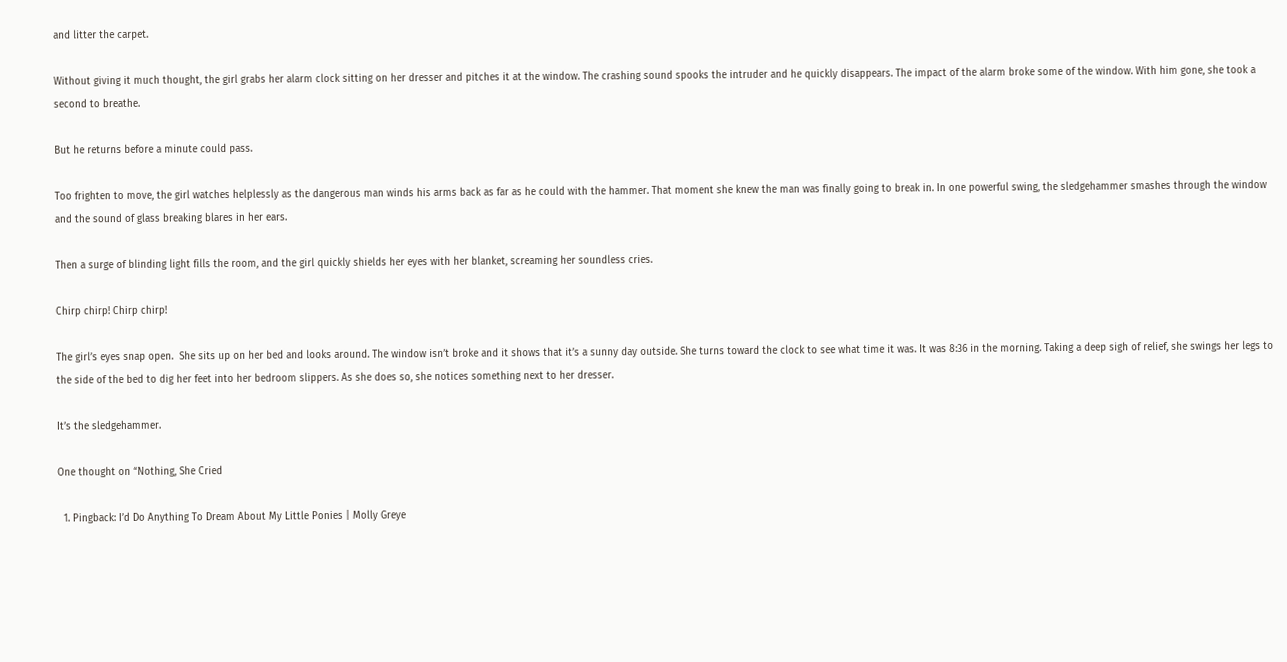and litter the carpet.

Without giving it much thought, the girl grabs her alarm clock sitting on her dresser and pitches it at the window. The crashing sound spooks the intruder and he quickly disappears. The impact of the alarm broke some of the window. With him gone, she took a second to breathe.

But he returns before a minute could pass.

Too frighten to move, the girl watches helplessly as the dangerous man winds his arms back as far as he could with the hammer. That moment she knew the man was finally going to break in. In one powerful swing, the sledgehammer smashes through the window and the sound of glass breaking blares in her ears.

Then a surge of blinding light fills the room, and the girl quickly shields her eyes with her blanket, screaming her soundless cries.

Chirp chirp! Chirp chirp!

The girl’s eyes snap open.  She sits up on her bed and looks around. The window isn’t broke and it shows that it’s a sunny day outside. She turns toward the clock to see what time it was. It was 8:36 in the morning. Taking a deep sigh of relief, she swings her legs to the side of the bed to dig her feet into her bedroom slippers. As she does so, she notices something next to her dresser.

It’s the sledgehammer.

One thought on “Nothing, She Cried

  1. Pingback: I’d Do Anything To Dream About My Little Ponies | Molly Greye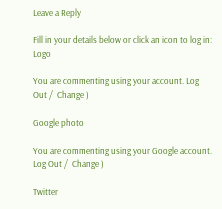Leave a Reply

Fill in your details below or click an icon to log in: Logo

You are commenting using your account. Log Out /  Change )

Google photo

You are commenting using your Google account. Log Out /  Change )

Twitter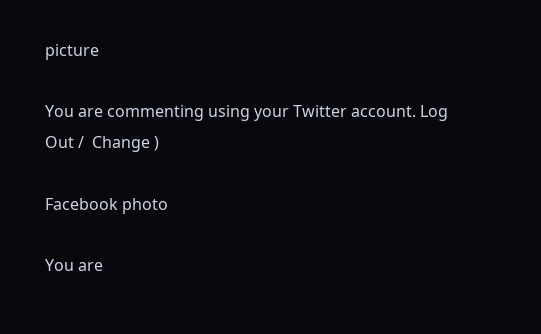picture

You are commenting using your Twitter account. Log Out /  Change )

Facebook photo

You are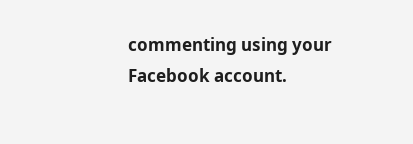commenting using your Facebook account.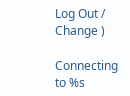Log Out /  Change )

Connecting to %s